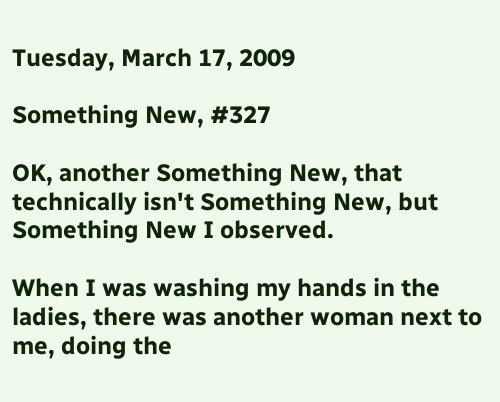Tuesday, March 17, 2009

Something New, #327

OK, another Something New, that technically isn't Something New, but Something New I observed.

When I was washing my hands in the ladies, there was another woman next to me, doing the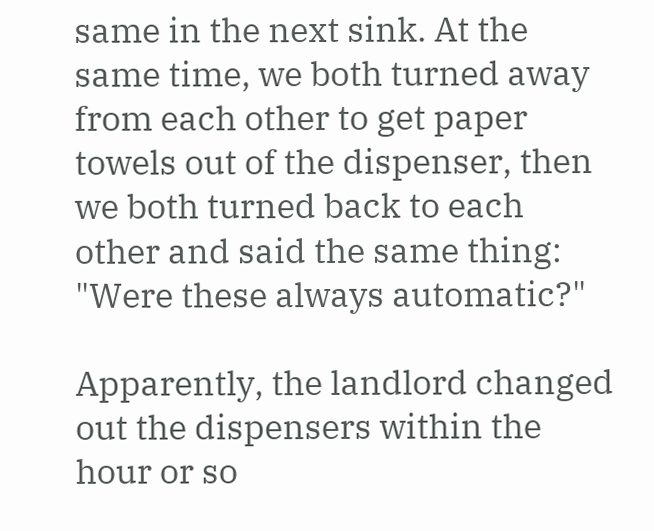same in the next sink. At the same time, we both turned away from each other to get paper towels out of the dispenser, then we both turned back to each other and said the same thing: "Were these always automatic?"

Apparently, the landlord changed out the dispensers within the hour or so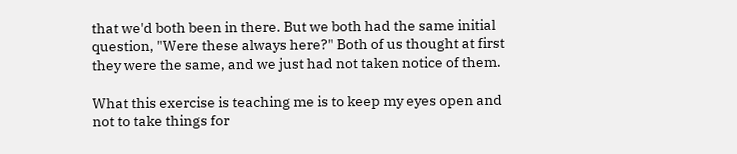that we'd both been in there. But we both had the same initial question, "Were these always here?" Both of us thought at first they were the same, and we just had not taken notice of them.

What this exercise is teaching me is to keep my eyes open and not to take things for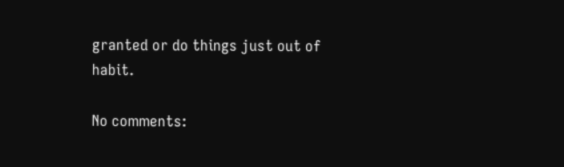granted or do things just out of habit.

No comments: